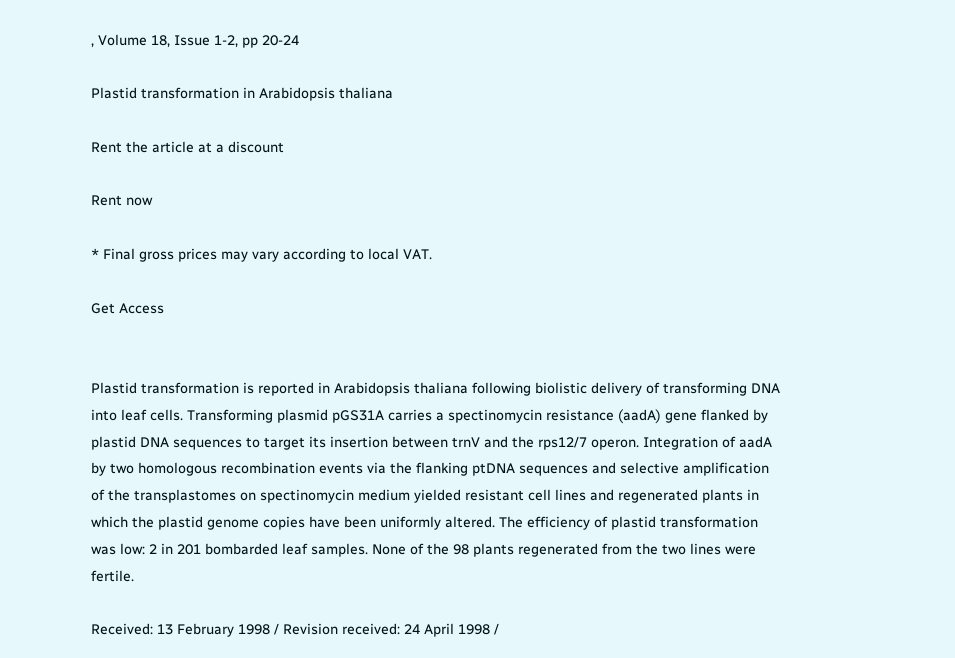, Volume 18, Issue 1-2, pp 20-24

Plastid transformation in Arabidopsis thaliana

Rent the article at a discount

Rent now

* Final gross prices may vary according to local VAT.

Get Access


Plastid transformation is reported in Arabidopsis thaliana following biolistic delivery of transforming DNA into leaf cells. Transforming plasmid pGS31A carries a spectinomycin resistance (aadA) gene flanked by plastid DNA sequences to target its insertion between trnV and the rps12/7 operon. Integration of aadA by two homologous recombination events via the flanking ptDNA sequences and selective amplification of the transplastomes on spectinomycin medium yielded resistant cell lines and regenerated plants in which the plastid genome copies have been uniformly altered. The efficiency of plastid transformation was low: 2 in 201 bombarded leaf samples. None of the 98 plants regenerated from the two lines were fertile.

Received: 13 February 1998 / Revision received: 24 April 1998 /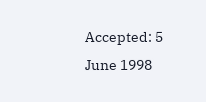Accepted: 5 June 1998